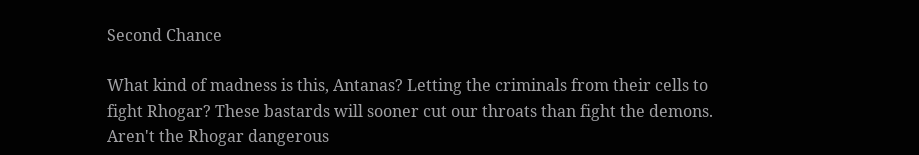Second Chance

What kind of madness is this, Antanas? Letting the criminals from their cells to fight Rhogar? These bastards will sooner cut our throats than fight the demons. Aren't the Rhogar dangerous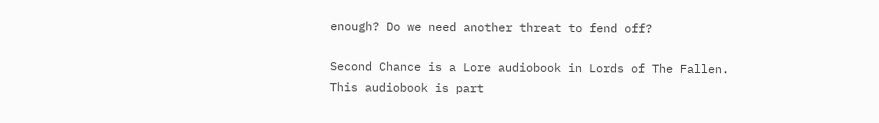enough? Do we need another threat to fend off?

Second Chance is a Lore audiobook in Lords of The Fallen. This audiobook is part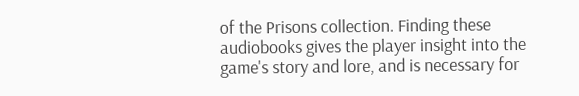of the Prisons collection. Finding these audiobooks gives the player insight into the game's story and lore, and is necessary for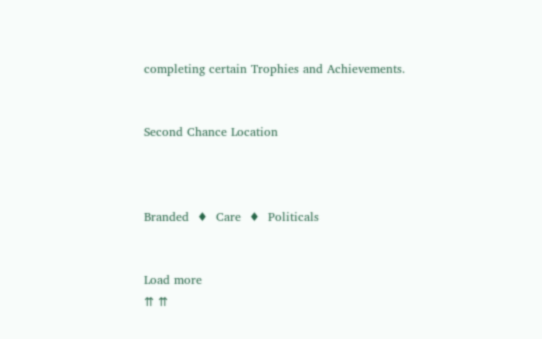completing certain Trophies and Achievements.


Second Chance Location



Branded  ♦  Care  ♦  Politicals


Load more
⇈ ⇈